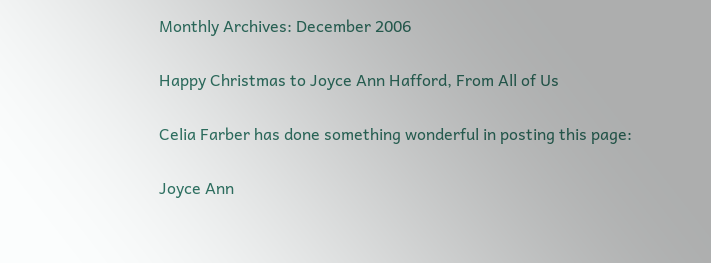Monthly Archives: December 2006

Happy Christmas to Joyce Ann Hafford, From All of Us

Celia Farber has done something wonderful in posting this page:

Joyce Ann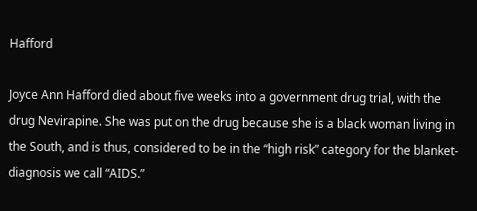Hafford

Joyce Ann Hafford died about five weeks into a government drug trial, with the drug Nevirapine. She was put on the drug because she is a black woman living in the South, and is thus, considered to be in the “high risk” category for the blanket-diagnosis we call “AIDS.”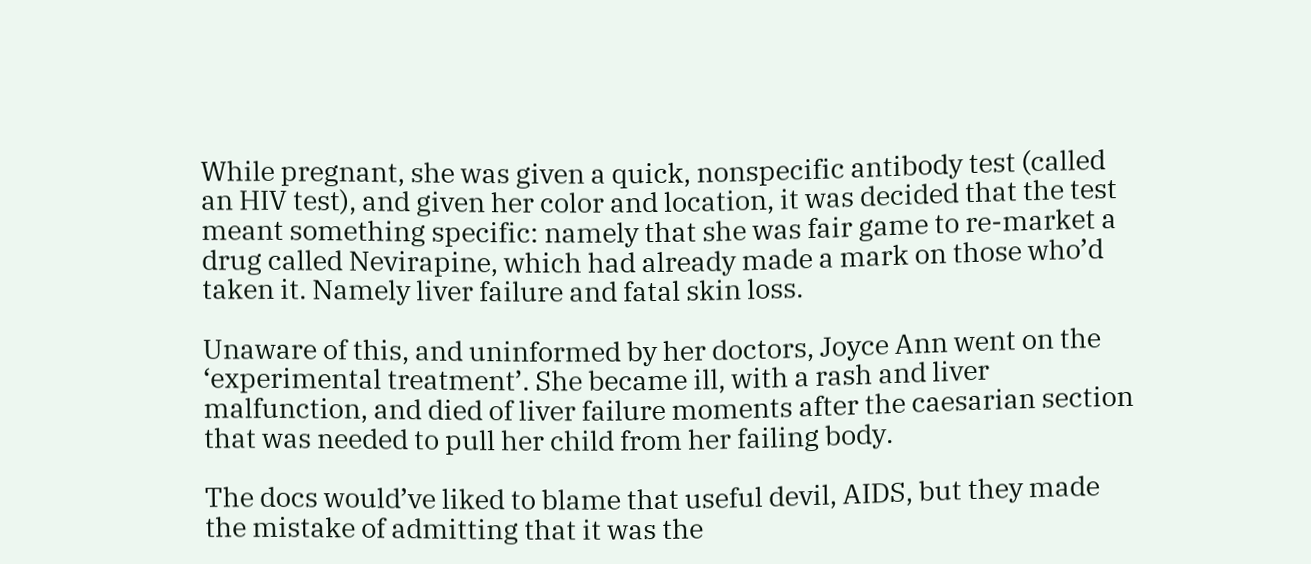While pregnant, she was given a quick, nonspecific antibody test (called an HIV test), and given her color and location, it was decided that the test meant something specific: namely that she was fair game to re-market a drug called Nevirapine, which had already made a mark on those who’d taken it. Namely liver failure and fatal skin loss.

Unaware of this, and uninformed by her doctors, Joyce Ann went on the ‘experimental treatment’. She became ill, with a rash and liver malfunction, and died of liver failure moments after the caesarian section that was needed to pull her child from her failing body.

The docs would’ve liked to blame that useful devil, AIDS, but they made the mistake of admitting that it was the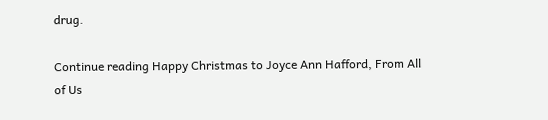drug.

Continue reading Happy Christmas to Joyce Ann Hafford, From All of Us